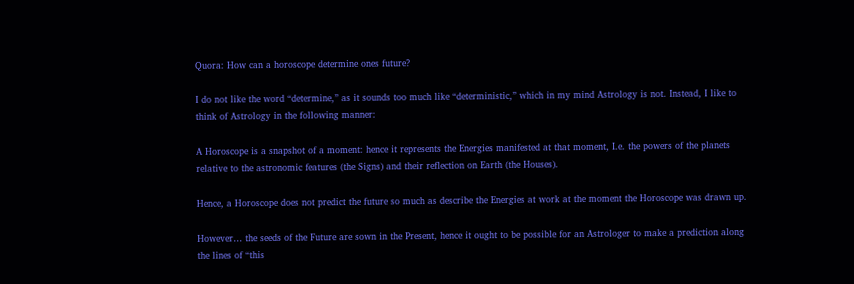Quora: How can a horoscope determine ones future?

I do not like the word “determine,” as it sounds too much like “deterministic,” which in my mind Astrology is not. Instead, I like to think of Astrology in the following manner:

A Horoscope is a snapshot of a moment: hence it represents the Energies manifested at that moment, I.e. the powers of the planets relative to the astronomic features (the Signs) and their reflection on Earth (the Houses).

Hence, a Horoscope does not predict the future so much as describe the Energies at work at the moment the Horoscope was drawn up.

However… the seeds of the Future are sown in the Present, hence it ought to be possible for an Astrologer to make a prediction along the lines of “this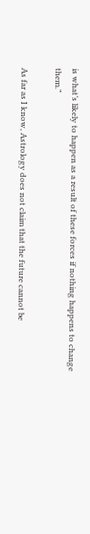is what’s likely to happen as a result of these forces if nothing happens to change them.”

As far as I know, Astrology does not claim that the future cannot be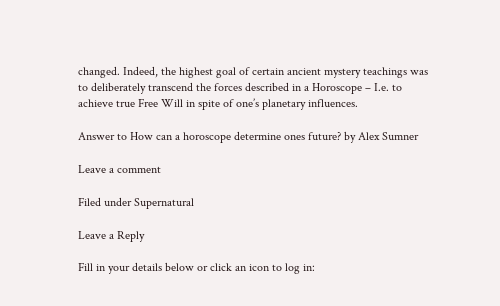changed. Indeed, the highest goal of certain ancient mystery teachings was to deliberately transcend the forces described in a Horoscope – I.e. to achieve true Free Will in spite of one’s planetary influences.

Answer to How can a horoscope determine ones future? by Alex Sumner

Leave a comment

Filed under Supernatural

Leave a Reply

Fill in your details below or click an icon to log in: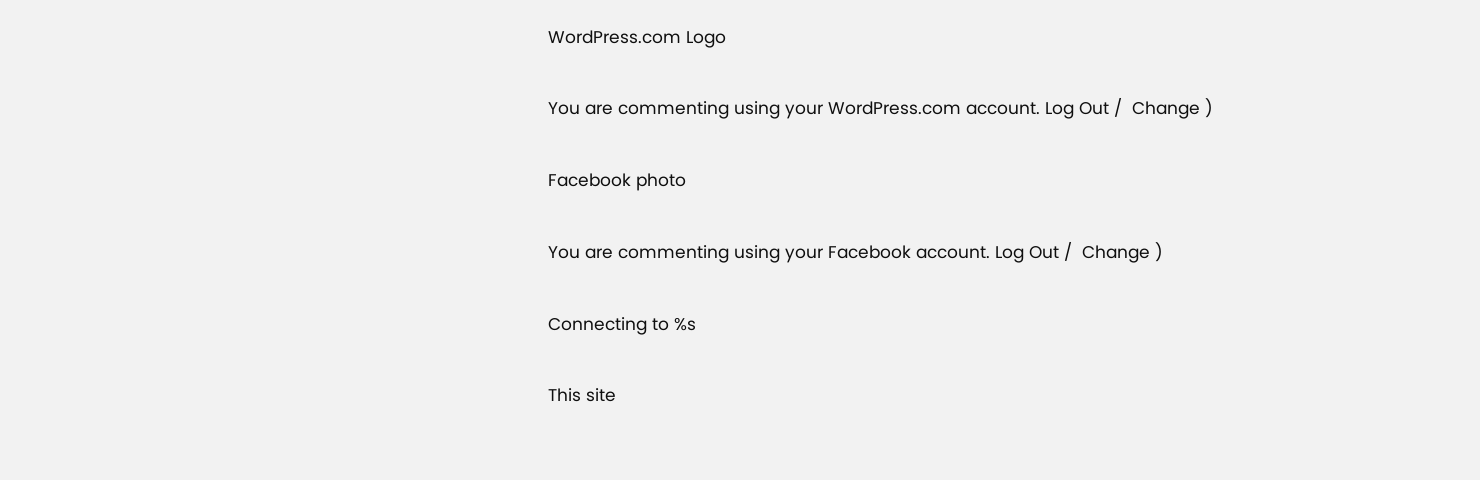WordPress.com Logo

You are commenting using your WordPress.com account. Log Out /  Change )

Facebook photo

You are commenting using your Facebook account. Log Out /  Change )

Connecting to %s

This site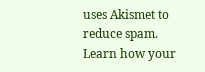uses Akismet to reduce spam. Learn how your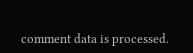comment data is processed.